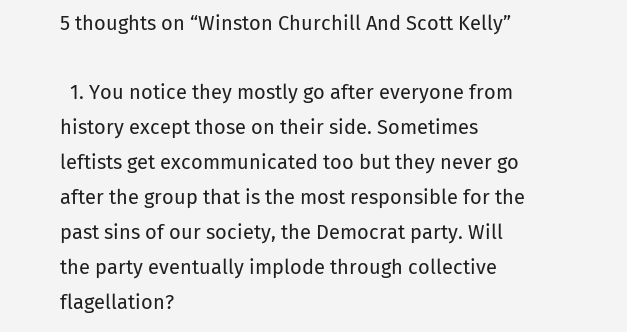5 thoughts on “Winston Churchill And Scott Kelly”

  1. You notice they mostly go after everyone from history except those on their side. Sometimes leftists get excommunicated too but they never go after the group that is the most responsible for the past sins of our society, the Democrat party. Will the party eventually implode through collective flagellation?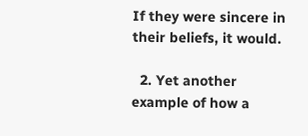If they were sincere in their beliefs, it would.

  2. Yet another example of how a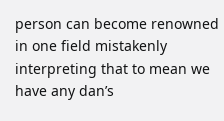person can become renowned in one field mistakenly interpreting that to mean we have any dan’s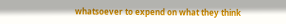whatsoever to expend on what they think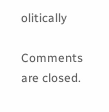olitically

Comments are closed.